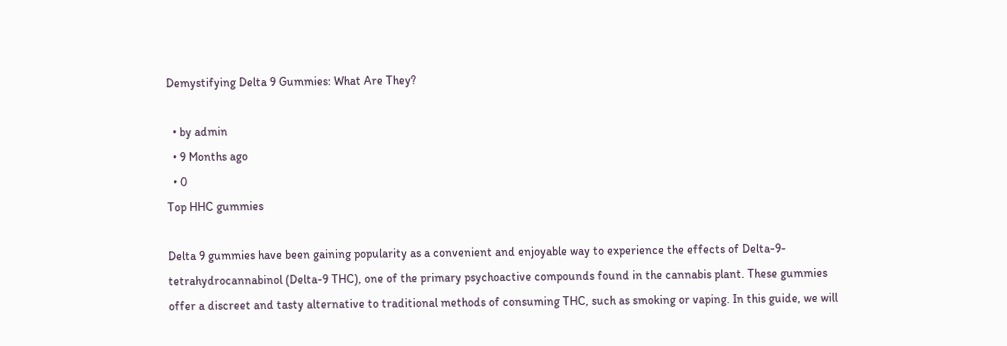Demystifying Delta 9 Gummies: What Are They?

  • by admin
  • 9 Months ago
  • 0
Top HHC gummies

Delta 9 gummies have been gaining popularity as a convenient and enjoyable way to experience the effects of Delta-9-tetrahydrocannabinol (Delta-9 THC), one of the primary psychoactive compounds found in the cannabis plant. These gummies offer a discreet and tasty alternative to traditional methods of consuming THC, such as smoking or vaping. In this guide, we will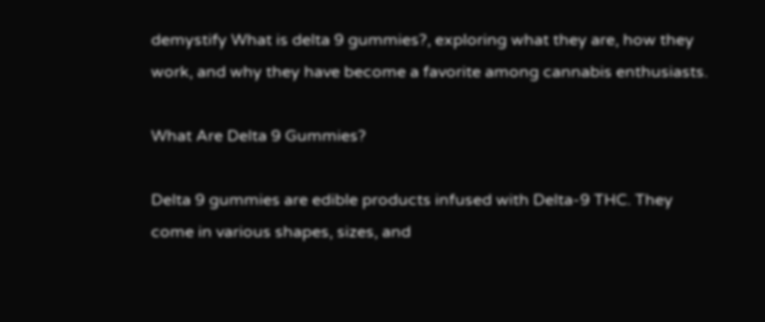demystify What is delta 9 gummies?, exploring what they are, how they work, and why they have become a favorite among cannabis enthusiasts.

What Are Delta 9 Gummies?

Delta 9 gummies are edible products infused with Delta-9 THC. They come in various shapes, sizes, and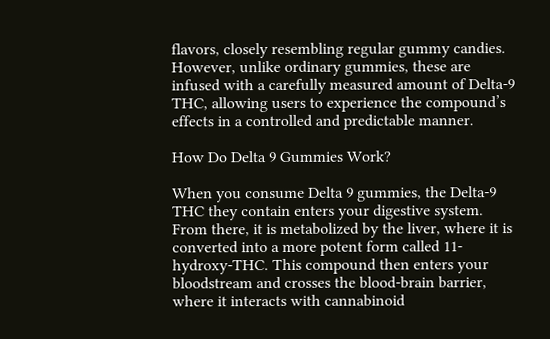flavors, closely resembling regular gummy candies. However, unlike ordinary gummies, these are infused with a carefully measured amount of Delta-9 THC, allowing users to experience the compound’s effects in a controlled and predictable manner.

How Do Delta 9 Gummies Work?

When you consume Delta 9 gummies, the Delta-9 THC they contain enters your digestive system. From there, it is metabolized by the liver, where it is converted into a more potent form called 11-hydroxy-THC. This compound then enters your bloodstream and crosses the blood-brain barrier, where it interacts with cannabinoid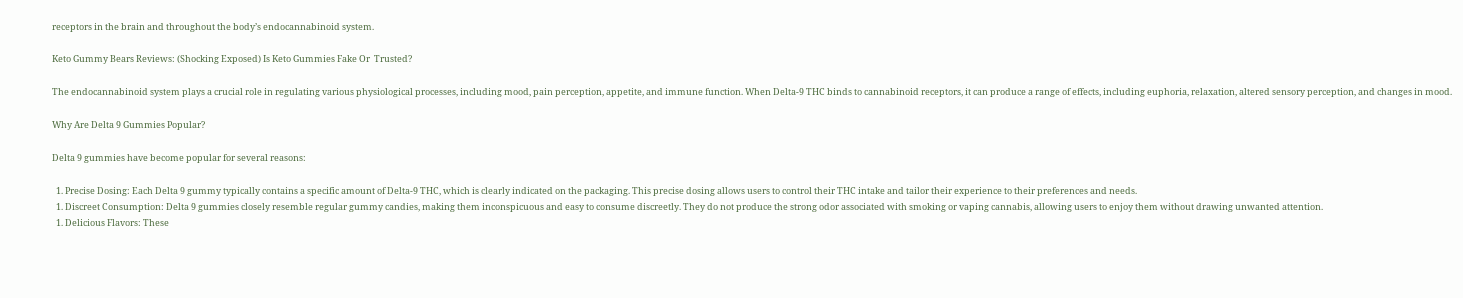receptors in the brain and throughout the body’s endocannabinoid system.

Keto Gummy Bears Reviews: (Shocking Exposed) Is Keto Gummies Fake Or  Trusted?

The endocannabinoid system plays a crucial role in regulating various physiological processes, including mood, pain perception, appetite, and immune function. When Delta-9 THC binds to cannabinoid receptors, it can produce a range of effects, including euphoria, relaxation, altered sensory perception, and changes in mood.

Why Are Delta 9 Gummies Popular?

Delta 9 gummies have become popular for several reasons:

  1. Precise Dosing: Each Delta 9 gummy typically contains a specific amount of Delta-9 THC, which is clearly indicated on the packaging. This precise dosing allows users to control their THC intake and tailor their experience to their preferences and needs.
  1. Discreet Consumption: Delta 9 gummies closely resemble regular gummy candies, making them inconspicuous and easy to consume discreetly. They do not produce the strong odor associated with smoking or vaping cannabis, allowing users to enjoy them without drawing unwanted attention.
  1. Delicious Flavors: These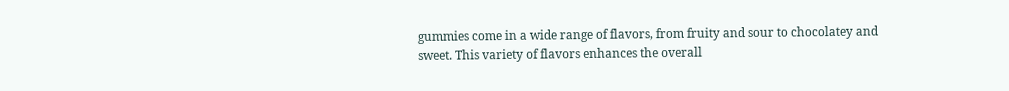gummies come in a wide range of flavors, from fruity and sour to chocolatey and sweet. This variety of flavors enhances the overall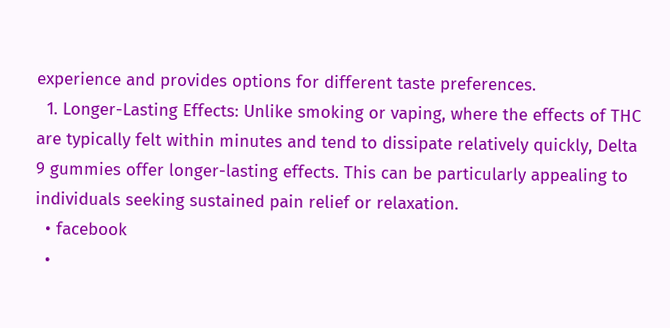experience and provides options for different taste preferences.
  1. Longer-Lasting Effects: Unlike smoking or vaping, where the effects of THC are typically felt within minutes and tend to dissipate relatively quickly, Delta 9 gummies offer longer-lasting effects. This can be particularly appealing to individuals seeking sustained pain relief or relaxation.
  • facebook
  •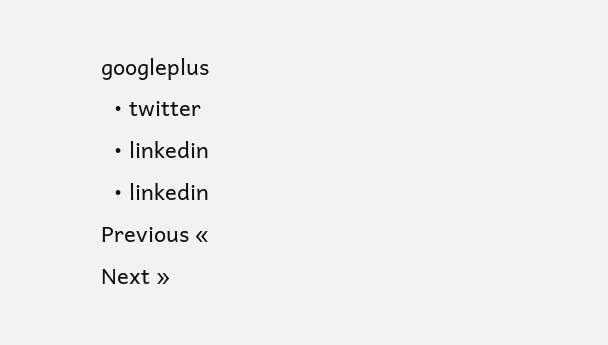googleplus
  • twitter
  • linkedin
  • linkedin
Previous «
Next »